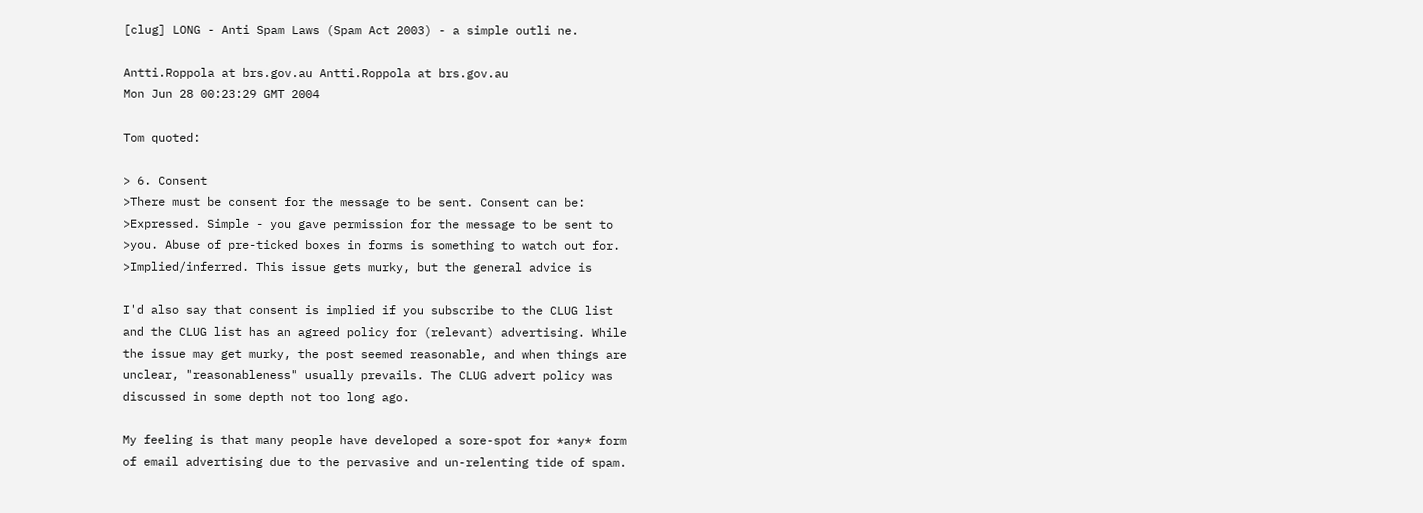[clug] LONG - Anti Spam Laws (Spam Act 2003) - a simple outli ne.

Antti.Roppola at brs.gov.au Antti.Roppola at brs.gov.au
Mon Jun 28 00:23:29 GMT 2004

Tom quoted:

> 6. Consent
>There must be consent for the message to be sent. Consent can be:
>Expressed. Simple - you gave permission for the message to be sent to
>you. Abuse of pre-ticked boxes in forms is something to watch out for.
>Implied/inferred. This issue gets murky, but the general advice is

I'd also say that consent is implied if you subscribe to the CLUG list
and the CLUG list has an agreed policy for (relevant) advertising. While
the issue may get murky, the post seemed reasonable, and when things are
unclear, "reasonableness" usually prevails. The CLUG advert policy was
discussed in some depth not too long ago.

My feeling is that many people have developed a sore-spot for *any* form
of email advertising due to the pervasive and un-relenting tide of spam.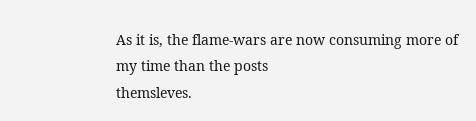As it is, the flame-wars are now consuming more of my time than the posts
themsleves.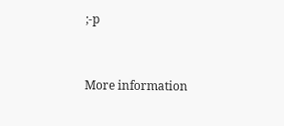;-p


More information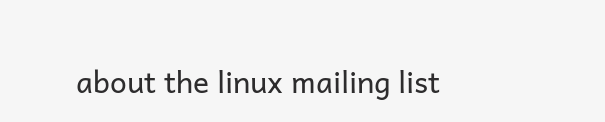about the linux mailing list